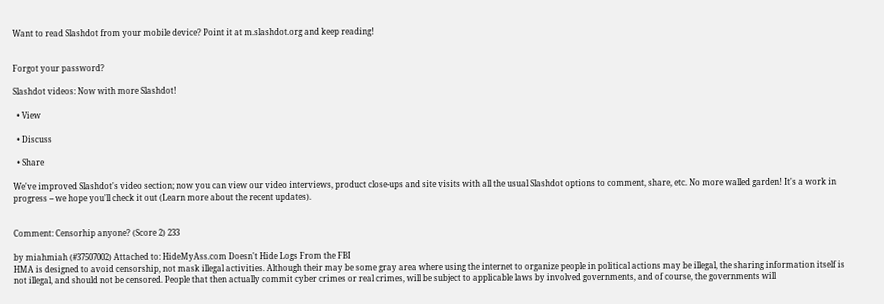Want to read Slashdot from your mobile device? Point it at m.slashdot.org and keep reading!


Forgot your password?

Slashdot videos: Now with more Slashdot!

  • View

  • Discuss

  • Share

We've improved Slashdot's video section; now you can view our video interviews, product close-ups and site visits with all the usual Slashdot options to comment, share, etc. No more walled garden! It's a work in progress -- we hope you'll check it out (Learn more about the recent updates).


Comment: Censorhip anyone? (Score 2) 233

by miahmiah (#37507002) Attached to: HideMyAss.com Doesn't Hide Logs From the FBI
HMA is designed to avoid censorship, not mask illegal activities. Although their may be some gray area where using the internet to organize people in political actions may be illegal, the sharing information itself is not illegal, and should not be censored. People that then actually commit cyber crimes or real crimes, will be subject to applicable laws by involved governments, and of course, the governments will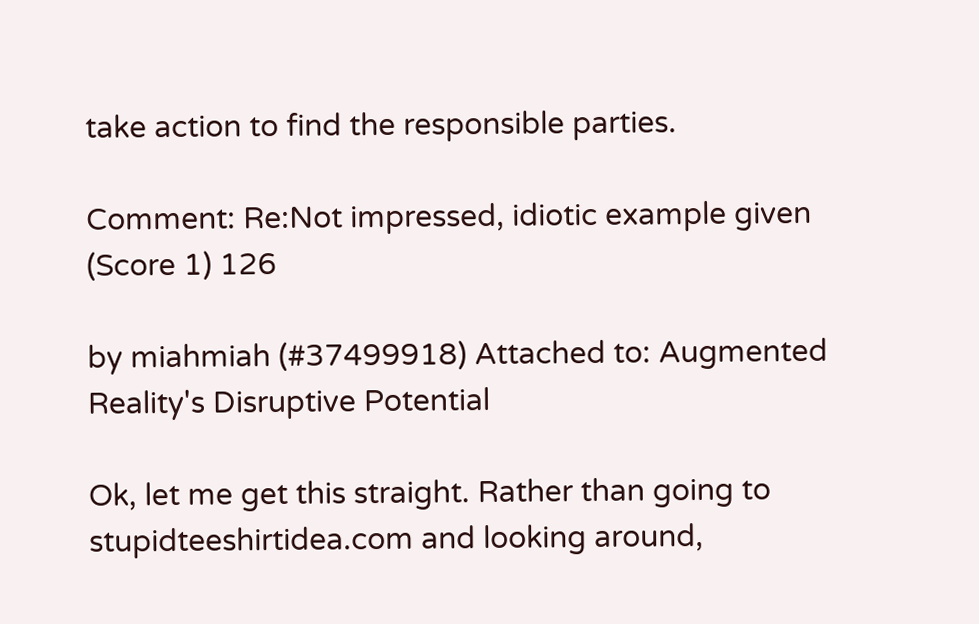take action to find the responsible parties.

Comment: Re:Not impressed, idiotic example given (Score 1) 126

by miahmiah (#37499918) Attached to: Augmented Reality's Disruptive Potential

Ok, let me get this straight. Rather than going to stupidteeshirtidea.com and looking around,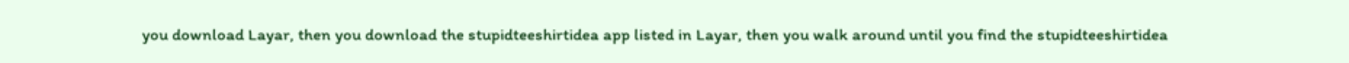you download Layar, then you download the stupidteeshirtidea app listed in Layar, then you walk around until you find the stupidteeshirtidea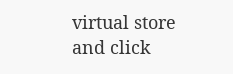virtual store and click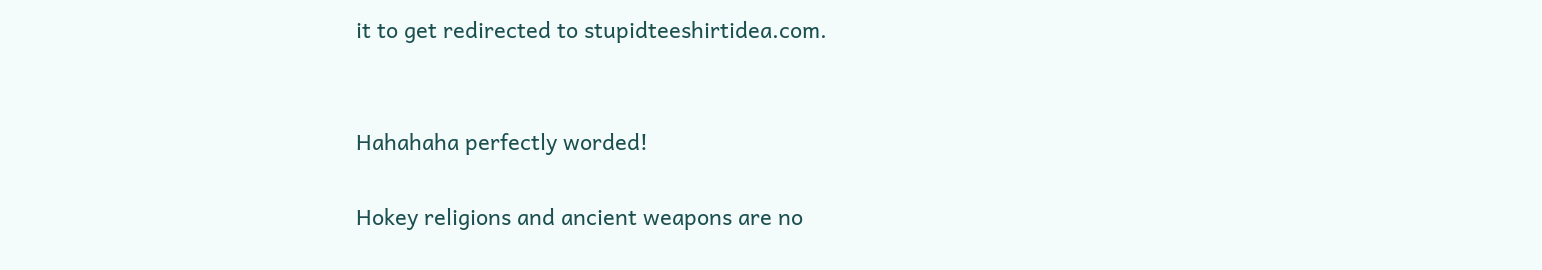it to get redirected to stupidteeshirtidea.com.


Hahahaha perfectly worded!

Hokey religions and ancient weapons are no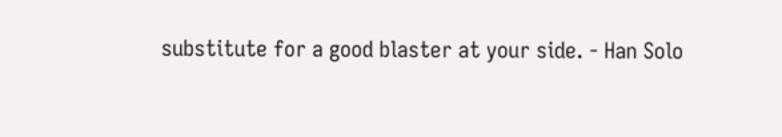substitute for a good blaster at your side. - Han Solo